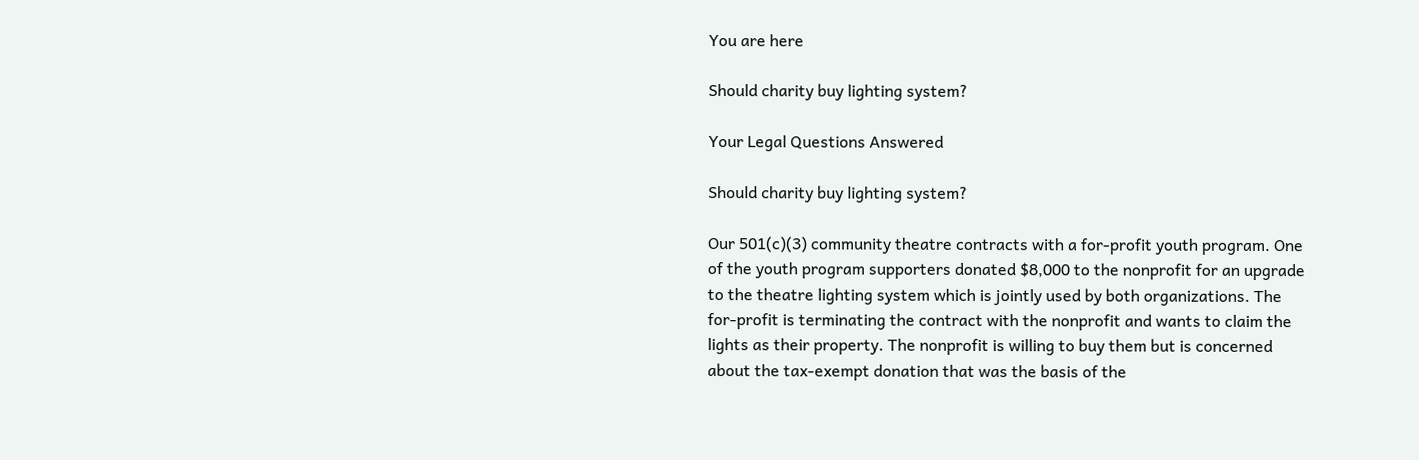You are here

Should charity buy lighting system?

Your Legal Questions Answered

Should charity buy lighting system?

Our 501(c)(3) community theatre contracts with a for-profit youth program. One of the youth program supporters donated $8,000 to the nonprofit for an upgrade to the theatre lighting system which is jointly used by both organizations. The for-profit is terminating the contract with the nonprofit and wants to claim the lights as their property. The nonprofit is willing to buy them but is concerned about the tax-exempt donation that was the basis of the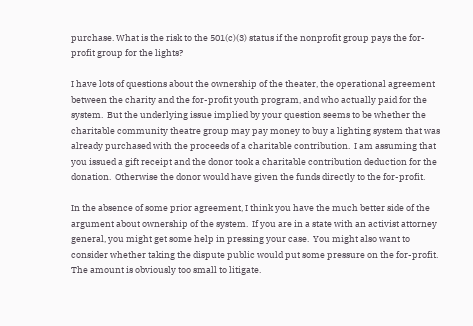purchase. What is the risk to the 501(c)(3) status if the nonprofit group pays the for-profit group for the lights?

I have lots of questions about the ownership of the theater, the operational agreement between the charity and the for-profit youth program, and who actually paid for the system.  But the underlying issue implied by your question seems to be whether the charitable community theatre group may pay money to buy a lighting system that was already purchased with the proceeds of a charitable contribution.  I am assuming that you issued a gift receipt and the donor took a charitable contribution deduction for the donation.  Otherwise the donor would have given the funds directly to the for-profit.

In the absence of some prior agreement, I think you have the much better side of the argument about ownership of the system.  If you are in a state with an activist attorney general, you might get some help in pressing your case.  You might also want to consider whether taking the dispute public would put some pressure on the for-profit.   The amount is obviously too small to litigate.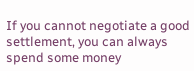If you cannot negotiate a good settlement, you can always spend some money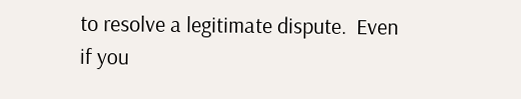to resolve a legitimate dispute.  Even if you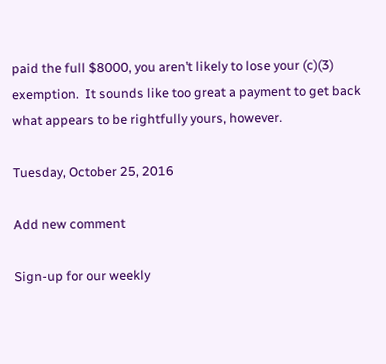paid the full $8000, you aren’t likely to lose your (c)(3) exemption.  It sounds like too great a payment to get back what appears to be rightfully yours, however.

Tuesday, October 25, 2016

Add new comment

Sign-up for our weekly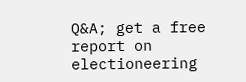Q&A; get a free report on electioneering